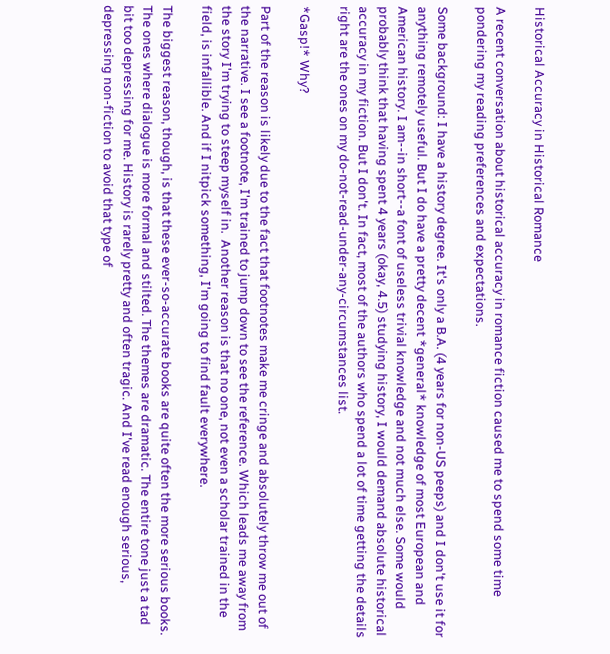Historical Accuracy in Historical Romance

A recent conversation about historical accuracy in romance fiction caused me to spend some time pondering my reading preferences and expectations.

Some background: I have a history degree. It's only a B.A. (4 years for non-US peeps) and I don't use it for anything remotely useful. But I do have a pretty decent *general* knowledge of most European and American history. I am--in short--a font of useless trivial knowledge and not much else. Some would probably think that having spent 4 years (okay, 4.5) studying history, I would demand absolute historical accuracy in my fiction. But I don't. In fact, most of the authors who spend a lot of time getting the details right are the ones on my do-not-read-under-any-circumstances list.

*Gasp!* Why?

Part of the reason is likely due to the fact that footnotes make me cringe and absolutely throw me out of the narrative. I see a footnote, I'm trained to jump down to see the reference. Which leads me away from the story I'm trying to steep myself in.  Another reason is that no one, not even a scholar trained in the field, is infallible. And if I nitpick something, I'm going to find fault everywhere.

The biggest reason, though, is that these ever-so-accurate books are quite often the more serious books. The ones where dialogue is more formal and stilted. The themes are dramatic. The entire tone just a tad bit too depressing for me. History is rarely pretty and often tragic. And I've read enough serious, depressing non-fiction to avoid that type of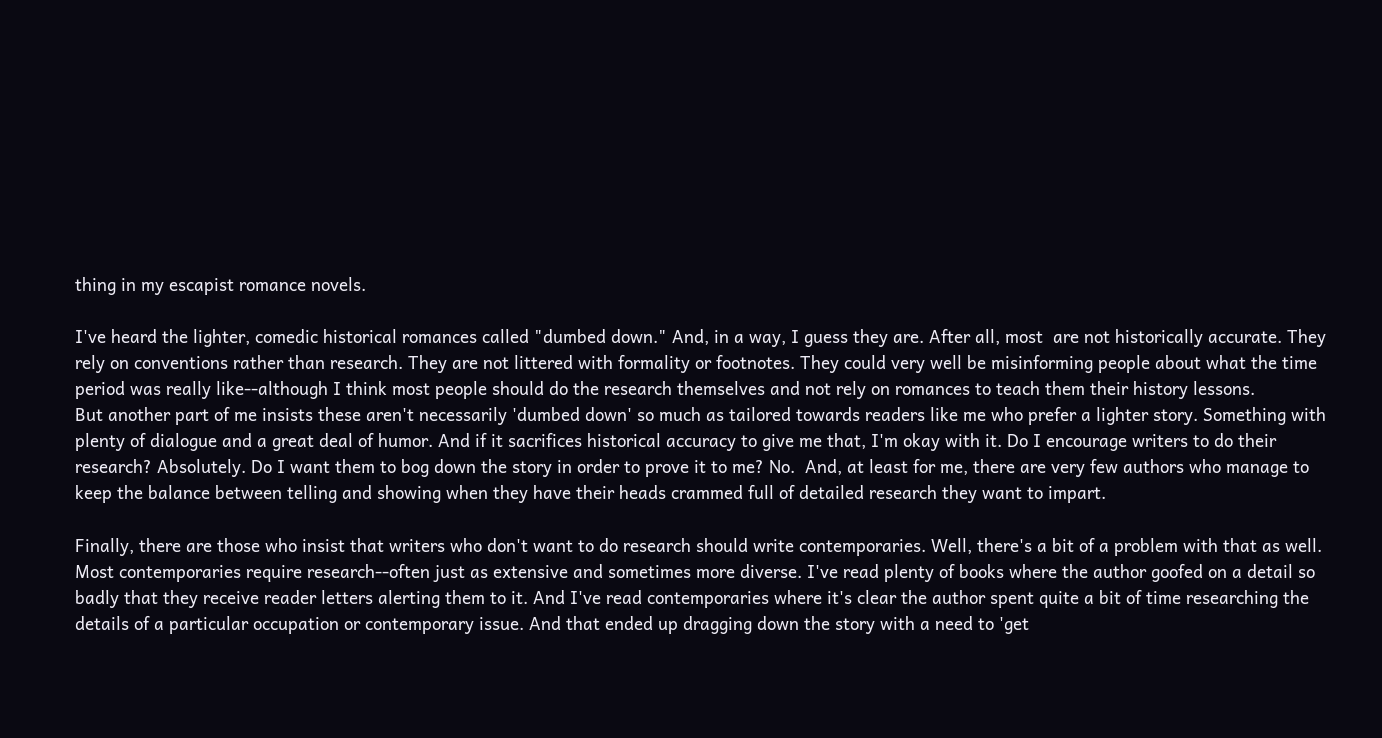thing in my escapist romance novels.

I've heard the lighter, comedic historical romances called "dumbed down." And, in a way, I guess they are. After all, most  are not historically accurate. They rely on conventions rather than research. They are not littered with formality or footnotes. They could very well be misinforming people about what the time period was really like--although I think most people should do the research themselves and not rely on romances to teach them their history lessons.
But another part of me insists these aren't necessarily 'dumbed down' so much as tailored towards readers like me who prefer a lighter story. Something with plenty of dialogue and a great deal of humor. And if it sacrifices historical accuracy to give me that, I'm okay with it. Do I encourage writers to do their research? Absolutely. Do I want them to bog down the story in order to prove it to me? No.  And, at least for me, there are very few authors who manage to keep the balance between telling and showing when they have their heads crammed full of detailed research they want to impart.

Finally, there are those who insist that writers who don't want to do research should write contemporaries. Well, there's a bit of a problem with that as well. Most contemporaries require research--often just as extensive and sometimes more diverse. I've read plenty of books where the author goofed on a detail so badly that they receive reader letters alerting them to it. And I've read contemporaries where it's clear the author spent quite a bit of time researching the details of a particular occupation or contemporary issue. And that ended up dragging down the story with a need to 'get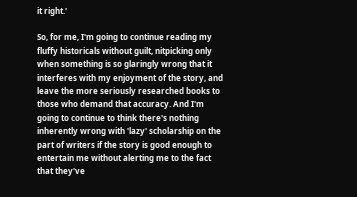it right.'

So, for me, I'm going to continue reading my fluffy historicals without guilt, nitpicking only when something is so glaringly wrong that it interferes with my enjoyment of the story, and leave the more seriously researched books to those who demand that accuracy. And I'm going to continue to think there's nothing inherently wrong with 'lazy' scholarship on the part of writers if the story is good enough to entertain me without alerting me to the fact that they've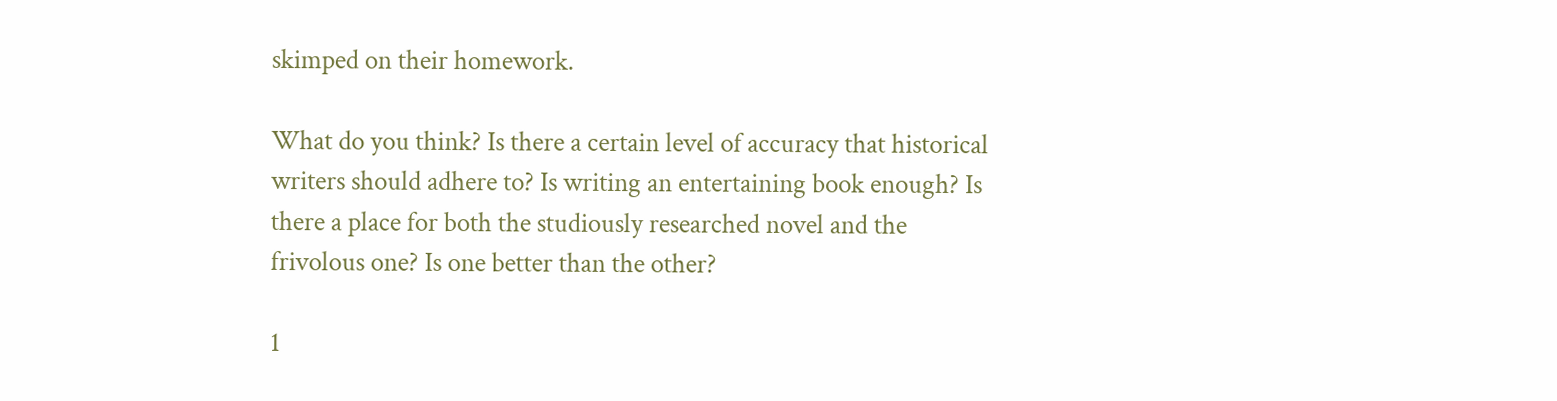skimped on their homework.

What do you think? Is there a certain level of accuracy that historical writers should adhere to? Is writing an entertaining book enough? Is there a place for both the studiously researched novel and the frivolous one? Is one better than the other?

1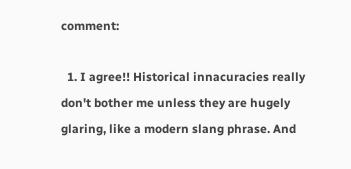comment:

  1. I agree!! Historical innacuracies really don't bother me unless they are hugely glaring, like a modern slang phrase. And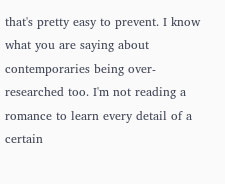that's pretty easy to prevent. I know what you are saying about contemporaries being over-researched too. I'm not reading a romance to learn every detail of a certain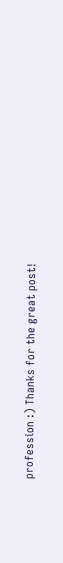profession :) Thanks for the great post!